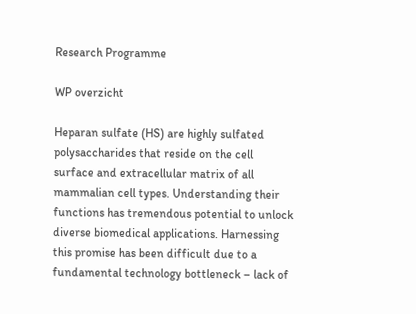Research Programme

WP overzicht

Heparan sulfate (HS) are highly sulfated polysaccharides that reside on the cell surface and extracellular matrix of all mammalian cell types. Understanding their functions has tremendous potential to unlock diverse biomedical applications. Harnessing this promise has been difficult due to a fundamental technology bottleneck – lack of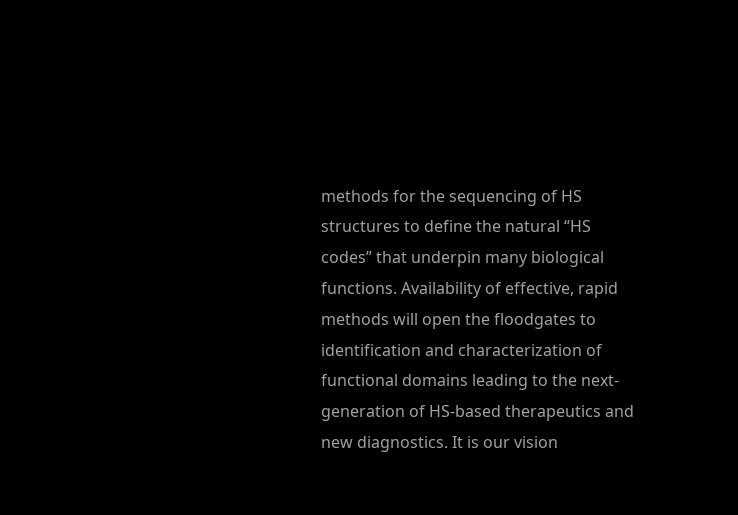methods for the sequencing of HS structures to define the natural “HS codes” that underpin many biological functions. Availability of effective, rapid methods will open the floodgates to identification and characterization of functional domains leading to the next-generation of HS-based therapeutics and new diagnostics. It is our vision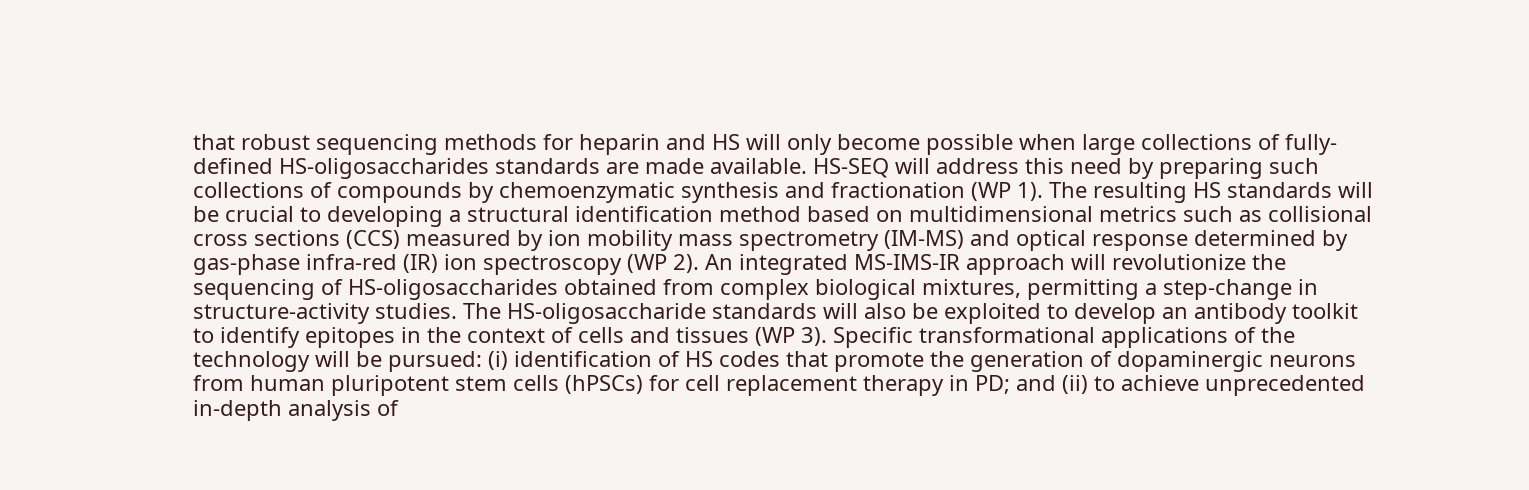that robust sequencing methods for heparin and HS will only become possible when large collections of fully-defined HS-oligosaccharides standards are made available. HS-SEQ will address this need by preparing such collections of compounds by chemoenzymatic synthesis and fractionation (WP 1). The resulting HS standards will be crucial to developing a structural identification method based on multidimensional metrics such as collisional cross sections (CCS) measured by ion mobility mass spectrometry (IM-MS) and optical response determined by gas-phase infra-red (IR) ion spectroscopy (WP 2). An integrated MS-IMS-IR approach will revolutionize the sequencing of HS-oligosaccharides obtained from complex biological mixtures, permitting a step-change in structure-activity studies. The HS-oligosaccharide standards will also be exploited to develop an antibody toolkit to identify epitopes in the context of cells and tissues (WP 3). Specific transformational applications of the technology will be pursued: (i) identification of HS codes that promote the generation of dopaminergic neurons from human pluripotent stem cells (hPSCs) for cell replacement therapy in PD; and (ii) to achieve unprecedented in-depth analysis of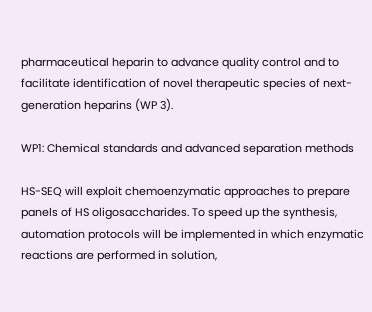pharmaceutical heparin to advance quality control and to facilitate identification of novel therapeutic species of next-generation heparins (WP 3).

WP1: Chemical standards and advanced separation methods

HS-SEQ will exploit chemoenzymatic approaches to prepare panels of HS oligosaccharides. To speed up the synthesis, automation protocols will be implemented in which enzymatic reactions are performed in solution,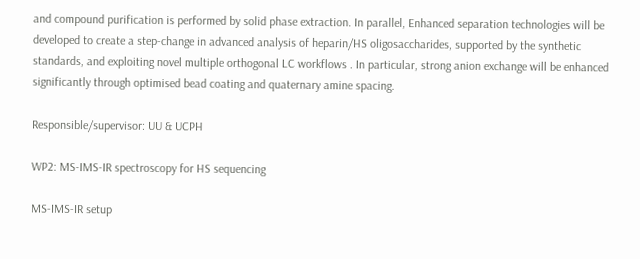and compound purification is performed by solid phase extraction. In parallel, Enhanced separation technologies will be developed to create a step-change in advanced analysis of heparin/HS oligosaccharides, supported by the synthetic standards, and exploiting novel multiple orthogonal LC workflows . In particular, strong anion exchange will be enhanced significantly through optimised bead coating and quaternary amine spacing.

Responsible/supervisor: UU & UCPH

WP2: MS-IMS-IR spectroscopy for HS sequencing

MS-IMS-IR setup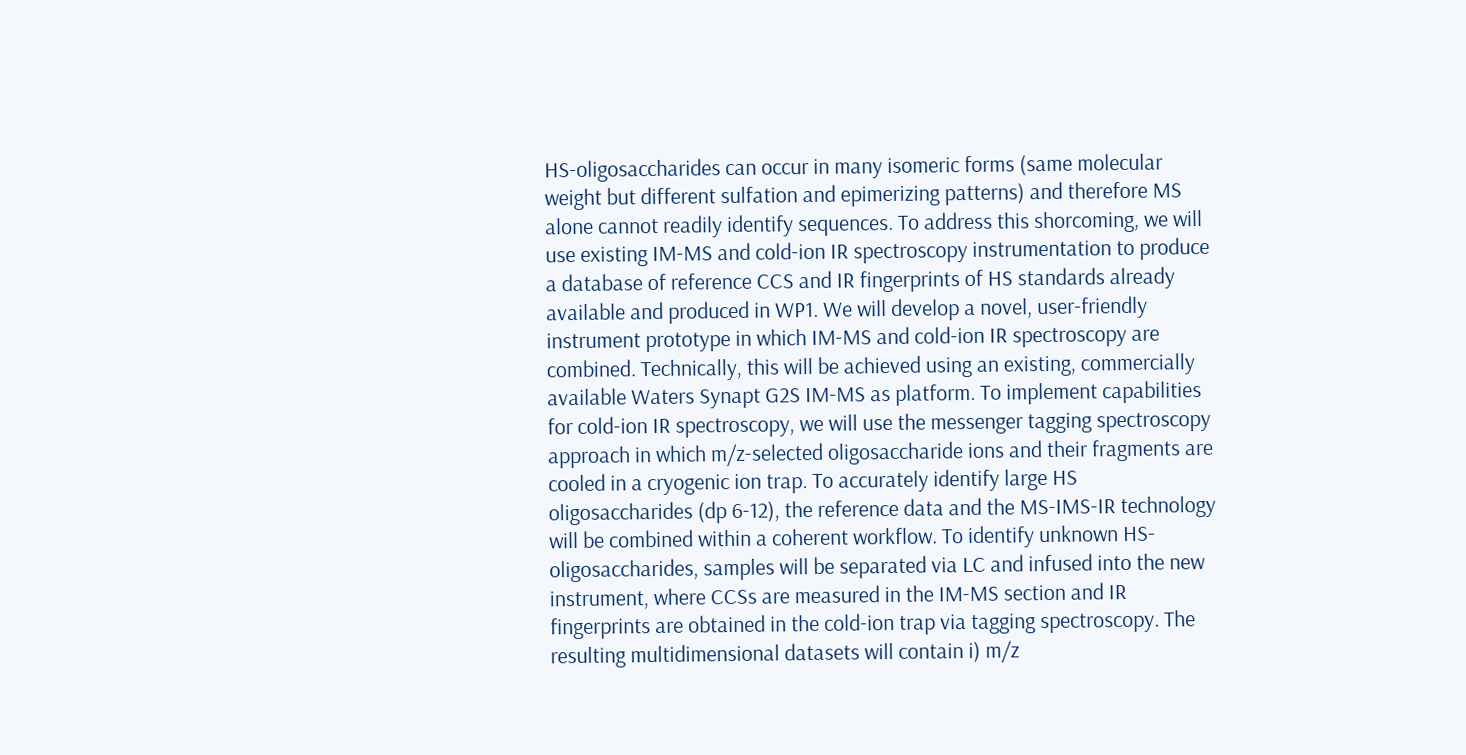HS-oligosaccharides can occur in many isomeric forms (same molecular weight but different sulfation and epimerizing patterns) and therefore MS alone cannot readily identify sequences. To address this shorcoming, we will use existing IM-MS and cold-ion IR spectroscopy instrumentation to produce a database of reference CCS and IR fingerprints of HS standards already available and produced in WP1. We will develop a novel, user-friendly instrument prototype in which IM-MS and cold-ion IR spectroscopy are combined. Technically, this will be achieved using an existing, commercially available Waters Synapt G2S IM-MS as platform. To implement capabilities for cold-ion IR spectroscopy, we will use the messenger tagging spectroscopy approach in which m/z-selected oligosaccharide ions and their fragments are cooled in a cryogenic ion trap. To accurately identify large HS oligosaccharides (dp 6-12), the reference data and the MS-IMS-IR technology will be combined within a coherent workflow. To identify unknown HS-oligosaccharides, samples will be separated via LC and infused into the new instrument, where CCSs are measured in the IM-MS section and IR fingerprints are obtained in the cold-ion trap via tagging spectroscopy. The resulting multidimensional datasets will contain i) m/z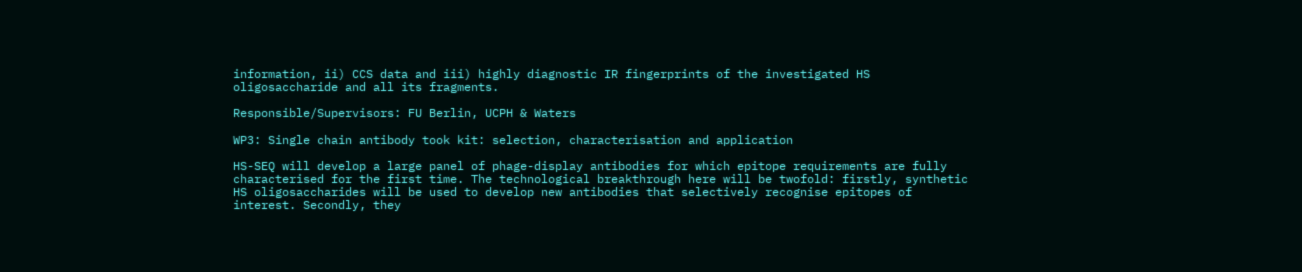information, ii) CCS data and iii) highly diagnostic IR fingerprints of the investigated HS oligosaccharide and all its fragments.

Responsible/Supervisors: FU Berlin, UCPH & Waters

WP3: Single chain antibody took kit: selection, characterisation and application

HS-SEQ will develop a large panel of phage-display antibodies for which epitope requirements are fully characterised for the first time. The technological breakthrough here will be twofold: firstly, synthetic HS oligosaccharides will be used to develop new antibodies that selectively recognise epitopes of interest. Secondly, they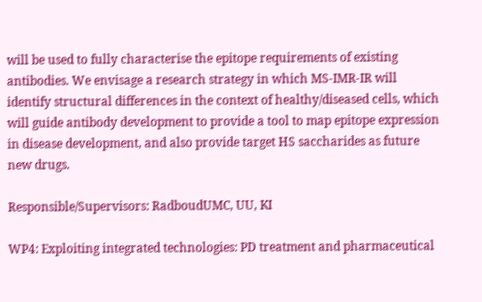will be used to fully characterise the epitope requirements of existing antibodies. We envisage a research strategy in which MS-IMR-IR will identify structural differences in the context of healthy/diseased cells, which will guide antibody development to provide a tool to map epitope expression in disease development, and also provide target HS saccharides as future new drugs.

Responsible/Supervisors: RadboudUMC, UU, KI

WP4: Exploiting integrated technologies: PD treatment and pharmaceutical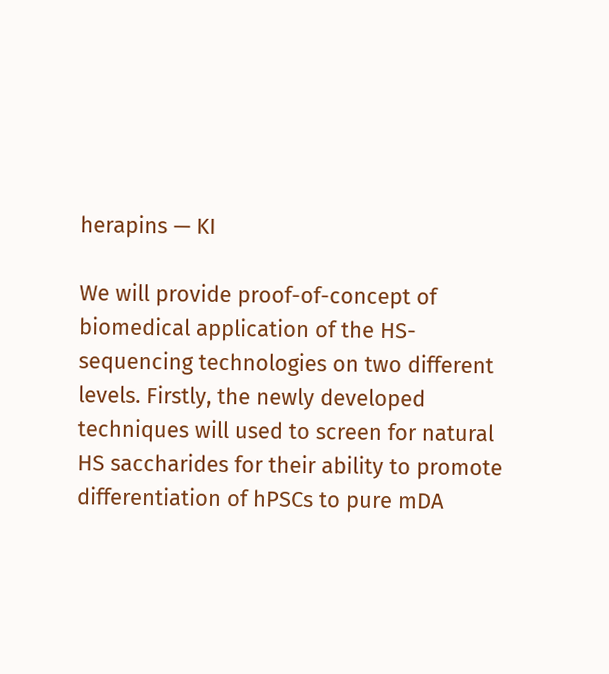herapins — KI

We will provide proof-of-concept of biomedical application of the HS-sequencing technologies on two different levels. Firstly, the newly developed techniques will used to screen for natural HS saccharides for their ability to promote differentiation of hPSCs to pure mDA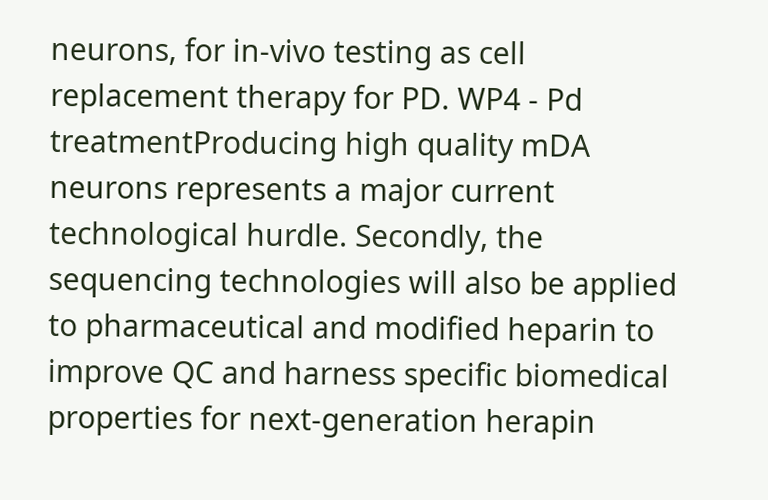neurons, for in-vivo testing as cell replacement therapy for PD. WP4 - Pd treatmentProducing high quality mDA neurons represents a major current technological hurdle. Secondly, the sequencing technologies will also be applied to pharmaceutical and modified heparin to improve QC and harness specific biomedical properties for next-generation herapin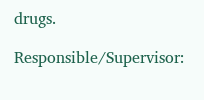drugs.

Responsible/Supervisor: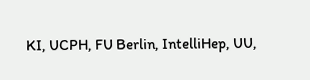KI, UCPH, FU Berlin, IntelliHep, UU,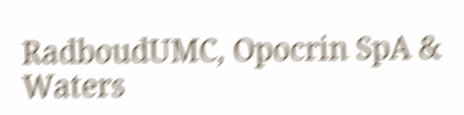RadboudUMC, Opocrin SpA & Waters